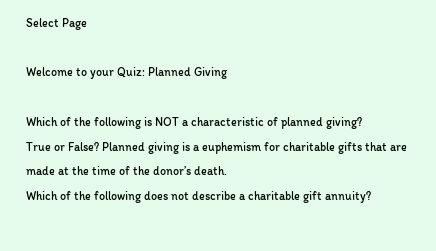Select Page

Welcome to your Quiz: Planned Giving

Which of the following is NOT a characteristic of planned giving?
True or False? Planned giving is a euphemism for charitable gifts that are made at the time of the donor’s death.
Which of the following does not describe a charitable gift annuity?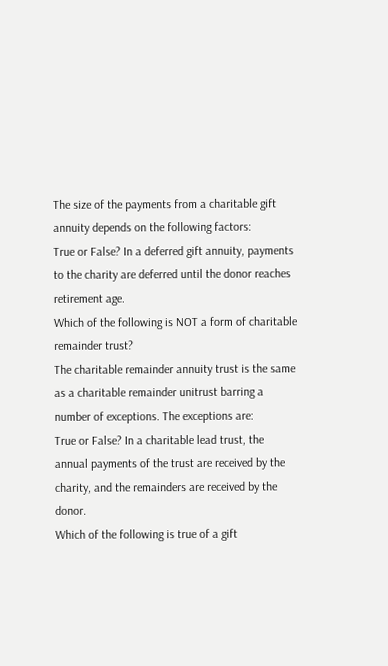The size of the payments from a charitable gift annuity depends on the following factors:
True or False? In a deferred gift annuity, payments to the charity are deferred until the donor reaches retirement age.
Which of the following is NOT a form of charitable remainder trust?
The charitable remainder annuity trust is the same as a charitable remainder unitrust barring a number of exceptions. The exceptions are:
True or False? In a charitable lead trust, the annual payments of the trust are received by the charity, and the remainders are received by the donor.
Which of the following is true of a gift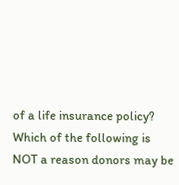of a life insurance policy?
Which of the following is NOT a reason donors may be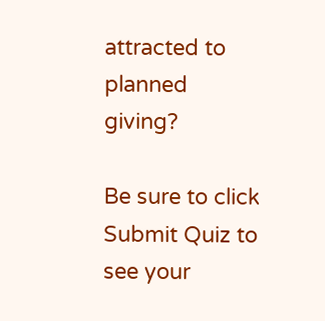attracted to planned giving?

Be sure to click Submit Quiz to see your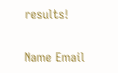results!

Name Email